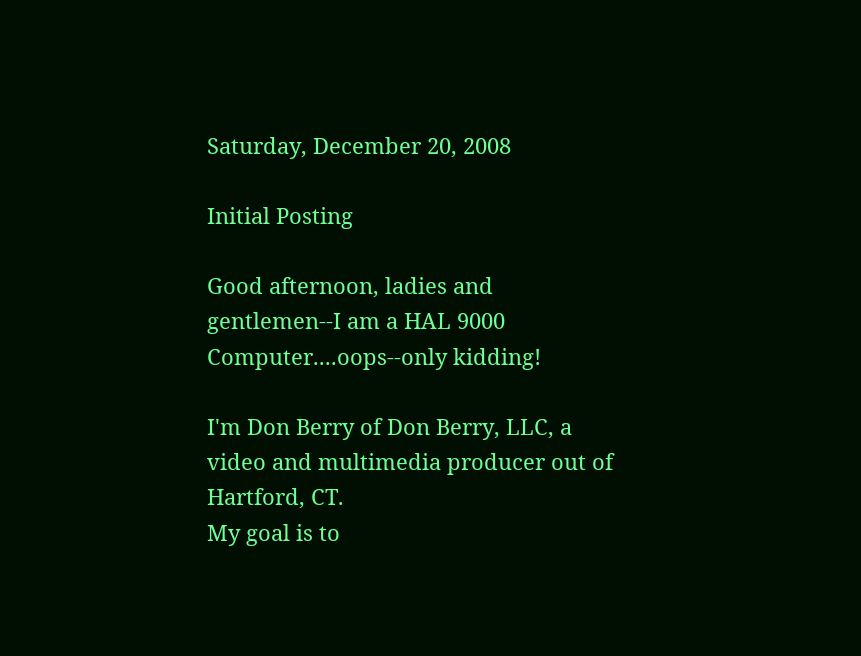Saturday, December 20, 2008

Initial Posting

Good afternoon, ladies and gentlemen--I am a HAL 9000 Computer....oops--only kidding!

I'm Don Berry of Don Berry, LLC, a video and multimedia producer out of Hartford, CT.
My goal is to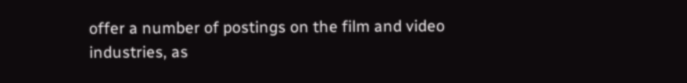offer a number of postings on the film and video industries, as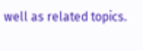well as related topics.